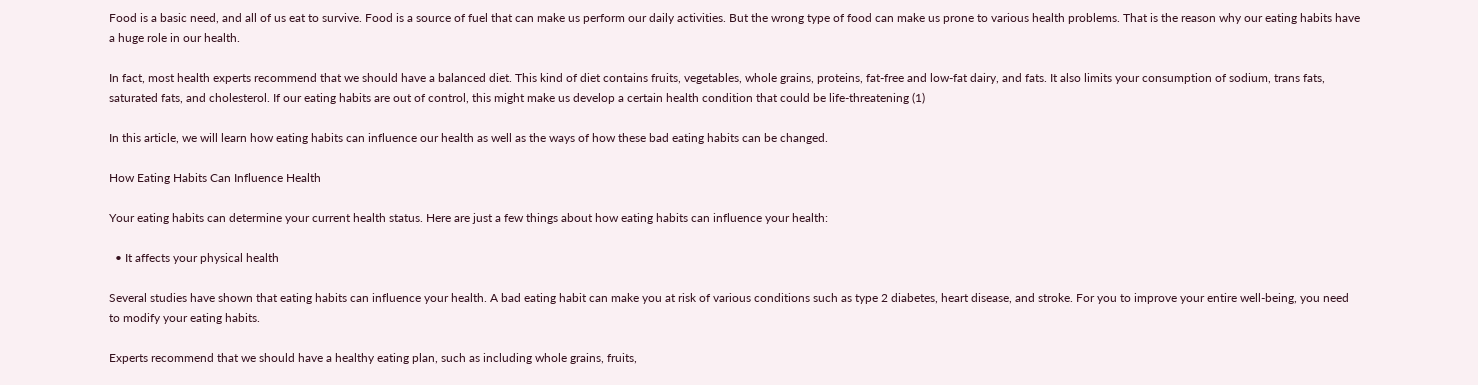Food is a basic need, and all of us eat to survive. Food is a source of fuel that can make us perform our daily activities. But the wrong type of food can make us prone to various health problems. That is the reason why our eating habits have a huge role in our health.

In fact, most health experts recommend that we should have a balanced diet. This kind of diet contains fruits, vegetables, whole grains, proteins, fat-free and low-fat dairy, and fats. It also limits your consumption of sodium, trans fats, saturated fats, and cholesterol. If our eating habits are out of control, this might make us develop a certain health condition that could be life-threatening (1)

In this article, we will learn how eating habits can influence our health as well as the ways of how these bad eating habits can be changed.

How Eating Habits Can Influence Health

Your eating habits can determine your current health status. Here are just a few things about how eating habits can influence your health:

  • It affects your physical health

Several studies have shown that eating habits can influence your health. A bad eating habit can make you at risk of various conditions such as type 2 diabetes, heart disease, and stroke. For you to improve your entire well-being, you need to modify your eating habits.

Experts recommend that we should have a healthy eating plan, such as including whole grains, fruits,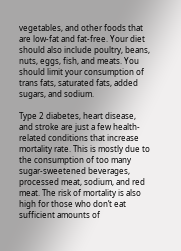vegetables, and other foods that are low-fat and fat-free. Your diet should also include poultry, beans, nuts, eggs, fish, and meats. You should limit your consumption of trans fats, saturated fats, added sugars, and sodium.

Type 2 diabetes, heart disease, and stroke are just a few health-related conditions that increase mortality rate. This is mostly due to the consumption of too many sugar-sweetened beverages, processed meat, sodium, and red meat. The risk of mortality is also high for those who don’t eat sufficient amounts of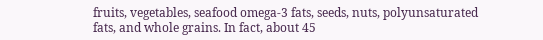fruits, vegetables, seafood omega-3 fats, seeds, nuts, polyunsaturated fats, and whole grains. In fact, about 45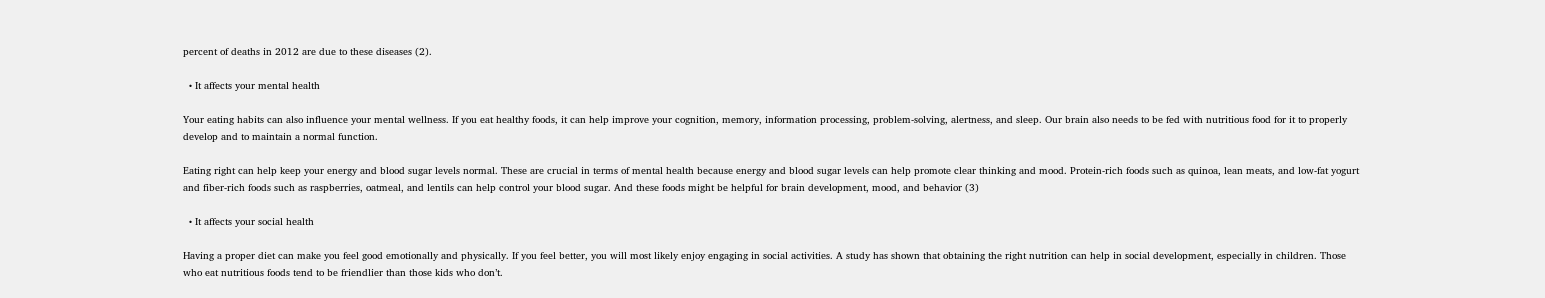percent of deaths in 2012 are due to these diseases (2).

  • It affects your mental health

Your eating habits can also influence your mental wellness. If you eat healthy foods, it can help improve your cognition, memory, information processing, problem-solving, alertness, and sleep. Our brain also needs to be fed with nutritious food for it to properly develop and to maintain a normal function.

Eating right can help keep your energy and blood sugar levels normal. These are crucial in terms of mental health because energy and blood sugar levels can help promote clear thinking and mood. Protein-rich foods such as quinoa, lean meats, and low-fat yogurt and fiber-rich foods such as raspberries, oatmeal, and lentils can help control your blood sugar. And these foods might be helpful for brain development, mood, and behavior (3)

  • It affects your social health

Having a proper diet can make you feel good emotionally and physically. If you feel better, you will most likely enjoy engaging in social activities. A study has shown that obtaining the right nutrition can help in social development, especially in children. Those who eat nutritious foods tend to be friendlier than those kids who don’t.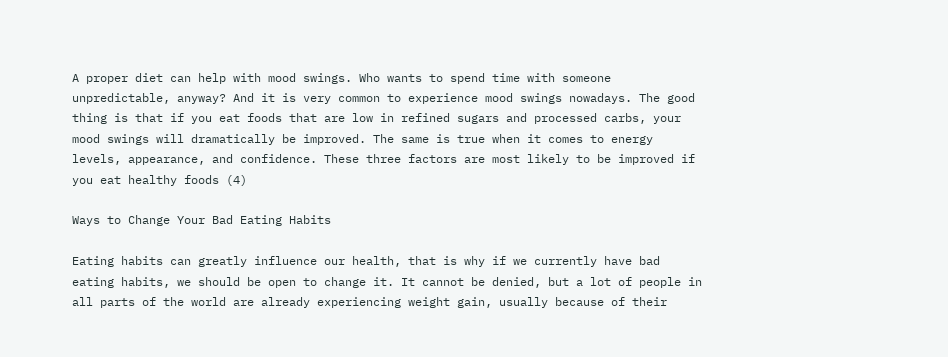A proper diet can help with mood swings. Who wants to spend time with someone unpredictable, anyway? And it is very common to experience mood swings nowadays. The good thing is that if you eat foods that are low in refined sugars and processed carbs, your mood swings will dramatically be improved. The same is true when it comes to energy levels, appearance, and confidence. These three factors are most likely to be improved if you eat healthy foods (4)

Ways to Change Your Bad Eating Habits

Eating habits can greatly influence our health, that is why if we currently have bad eating habits, we should be open to change it. It cannot be denied, but a lot of people in all parts of the world are already experiencing weight gain, usually because of their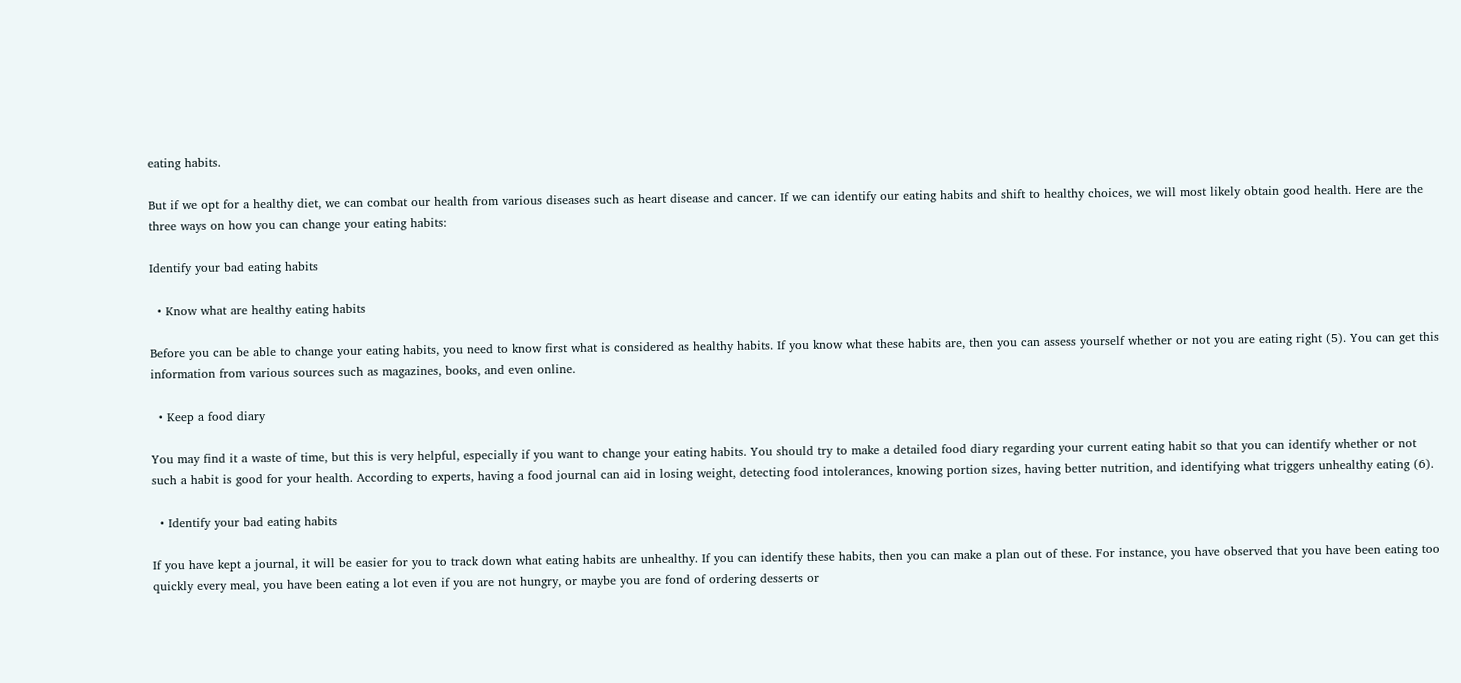eating habits.

But if we opt for a healthy diet, we can combat our health from various diseases such as heart disease and cancer. If we can identify our eating habits and shift to healthy choices, we will most likely obtain good health. Here are the three ways on how you can change your eating habits:

Identify your bad eating habits

  • Know what are healthy eating habits

Before you can be able to change your eating habits, you need to know first what is considered as healthy habits. If you know what these habits are, then you can assess yourself whether or not you are eating right (5). You can get this information from various sources such as magazines, books, and even online.

  • Keep a food diary

You may find it a waste of time, but this is very helpful, especially if you want to change your eating habits. You should try to make a detailed food diary regarding your current eating habit so that you can identify whether or not such a habit is good for your health. According to experts, having a food journal can aid in losing weight, detecting food intolerances, knowing portion sizes, having better nutrition, and identifying what triggers unhealthy eating (6).

  • Identify your bad eating habits

If you have kept a journal, it will be easier for you to track down what eating habits are unhealthy. If you can identify these habits, then you can make a plan out of these. For instance, you have observed that you have been eating too quickly every meal, you have been eating a lot even if you are not hungry, or maybe you are fond of ordering desserts or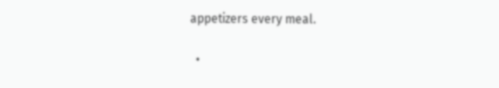appetizers every meal.

  •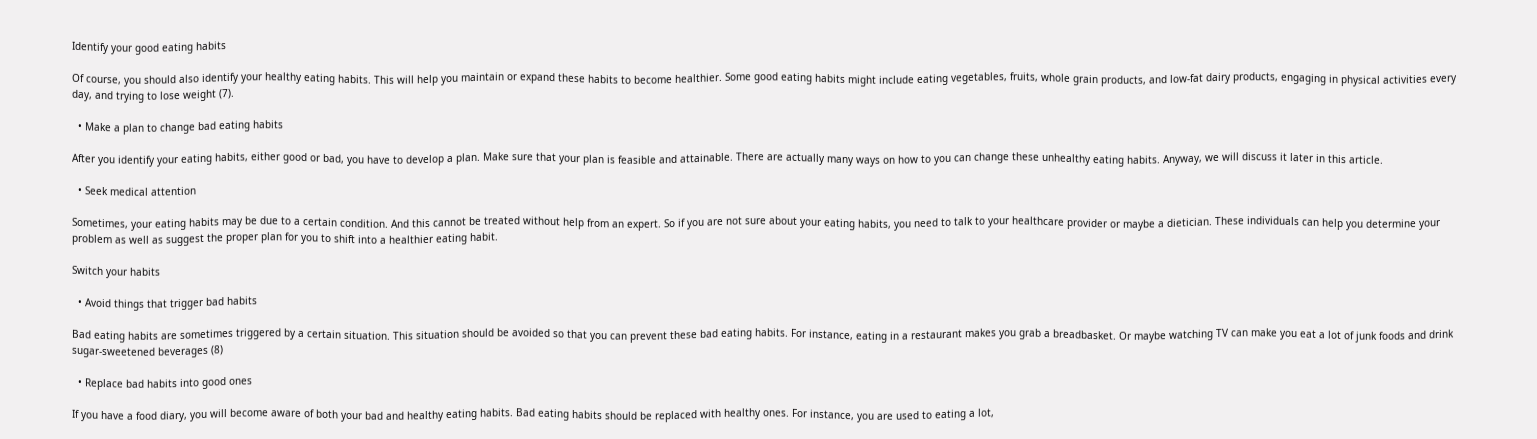Identify your good eating habits

Of course, you should also identify your healthy eating habits. This will help you maintain or expand these habits to become healthier. Some good eating habits might include eating vegetables, fruits, whole grain products, and low-fat dairy products, engaging in physical activities every day, and trying to lose weight (7).

  • Make a plan to change bad eating habits

After you identify your eating habits, either good or bad, you have to develop a plan. Make sure that your plan is feasible and attainable. There are actually many ways on how to you can change these unhealthy eating habits. Anyway, we will discuss it later in this article.

  • Seek medical attention

Sometimes, your eating habits may be due to a certain condition. And this cannot be treated without help from an expert. So if you are not sure about your eating habits, you need to talk to your healthcare provider or maybe a dietician. These individuals can help you determine your problem as well as suggest the proper plan for you to shift into a healthier eating habit.

Switch your habits

  • Avoid things that trigger bad habits

Bad eating habits are sometimes triggered by a certain situation. This situation should be avoided so that you can prevent these bad eating habits. For instance, eating in a restaurant makes you grab a breadbasket. Or maybe watching TV can make you eat a lot of junk foods and drink sugar-sweetened beverages (8)

  • Replace bad habits into good ones

If you have a food diary, you will become aware of both your bad and healthy eating habits. Bad eating habits should be replaced with healthy ones. For instance, you are used to eating a lot,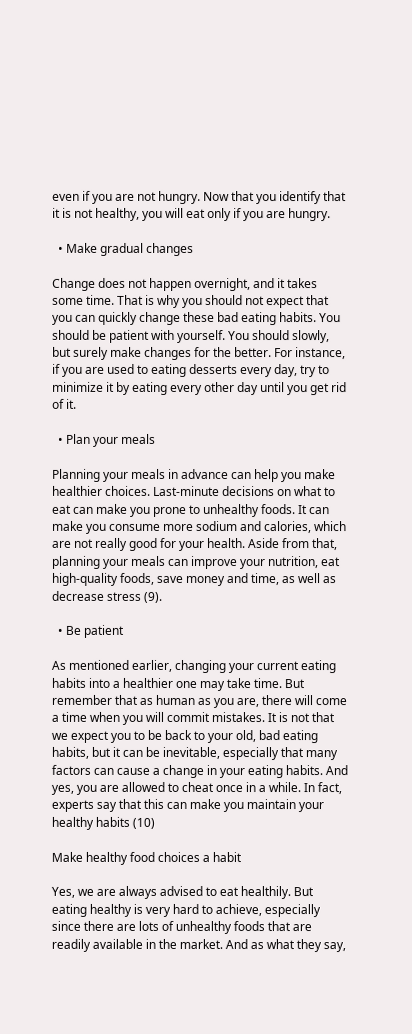even if you are not hungry. Now that you identify that it is not healthy, you will eat only if you are hungry.

  • Make gradual changes

Change does not happen overnight, and it takes some time. That is why you should not expect that you can quickly change these bad eating habits. You should be patient with yourself. You should slowly, but surely make changes for the better. For instance, if you are used to eating desserts every day, try to minimize it by eating every other day until you get rid of it.

  • Plan your meals

Planning your meals in advance can help you make healthier choices. Last-minute decisions on what to eat can make you prone to unhealthy foods. It can make you consume more sodium and calories, which are not really good for your health. Aside from that, planning your meals can improve your nutrition, eat high-quality foods, save money and time, as well as decrease stress (9).

  • Be patient

As mentioned earlier, changing your current eating habits into a healthier one may take time. But remember that as human as you are, there will come a time when you will commit mistakes. It is not that we expect you to be back to your old, bad eating habits, but it can be inevitable, especially that many factors can cause a change in your eating habits. And yes, you are allowed to cheat once in a while. In fact, experts say that this can make you maintain your healthy habits (10)

Make healthy food choices a habit

Yes, we are always advised to eat healthily. But eating healthy is very hard to achieve, especially since there are lots of unhealthy foods that are readily available in the market. And as what they say,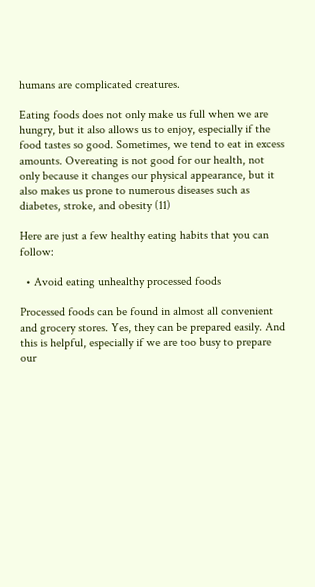humans are complicated creatures.

Eating foods does not only make us full when we are hungry, but it also allows us to enjoy, especially if the food tastes so good. Sometimes, we tend to eat in excess amounts. Overeating is not good for our health, not only because it changes our physical appearance, but it also makes us prone to numerous diseases such as diabetes, stroke, and obesity (11)

Here are just a few healthy eating habits that you can follow:

  • Avoid eating unhealthy processed foods

Processed foods can be found in almost all convenient and grocery stores. Yes, they can be prepared easily. And this is helpful, especially if we are too busy to prepare our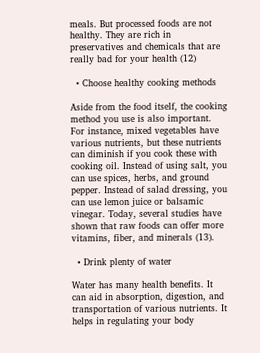meals. But processed foods are not healthy. They are rich in preservatives and chemicals that are really bad for your health (12)

  • Choose healthy cooking methods

Aside from the food itself, the cooking method you use is also important. For instance, mixed vegetables have various nutrients, but these nutrients can diminish if you cook these with cooking oil. Instead of using salt, you can use spices, herbs, and ground pepper. Instead of salad dressing, you can use lemon juice or balsamic vinegar. Today, several studies have shown that raw foods can offer more vitamins, fiber, and minerals (13).

  • Drink plenty of water

Water has many health benefits. It can aid in absorption, digestion, and transportation of various nutrients. It helps in regulating your body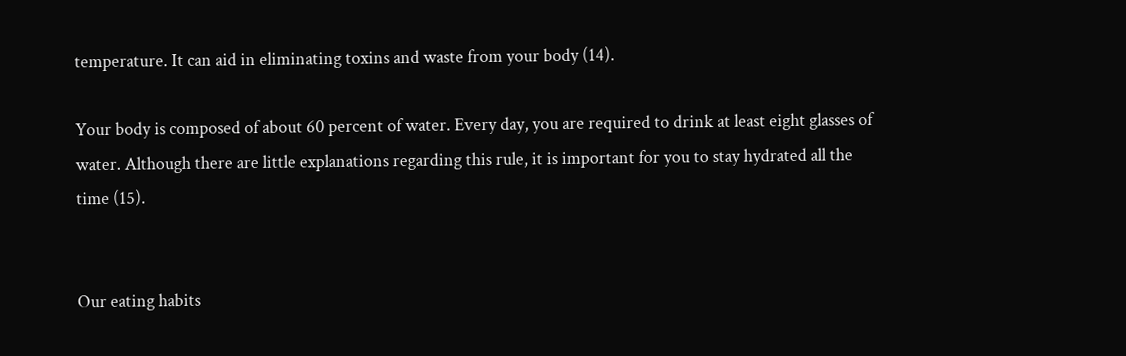temperature. It can aid in eliminating toxins and waste from your body (14).

Your body is composed of about 60 percent of water. Every day, you are required to drink at least eight glasses of water. Although there are little explanations regarding this rule, it is important for you to stay hydrated all the time (15).


Our eating habits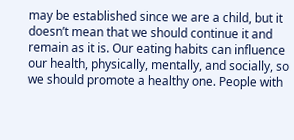may be established since we are a child, but it doesn’t mean that we should continue it and remain as it is. Our eating habits can influence our health, physically, mentally, and socially, so we should promote a healthy one. People with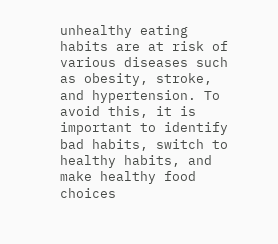unhealthy eating habits are at risk of various diseases such as obesity, stroke, and hypertension. To avoid this, it is important to identify bad habits, switch to healthy habits, and make healthy food choices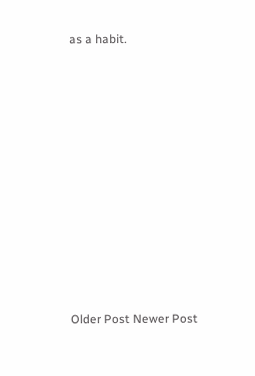as a habit.

















Older Post Newer Post